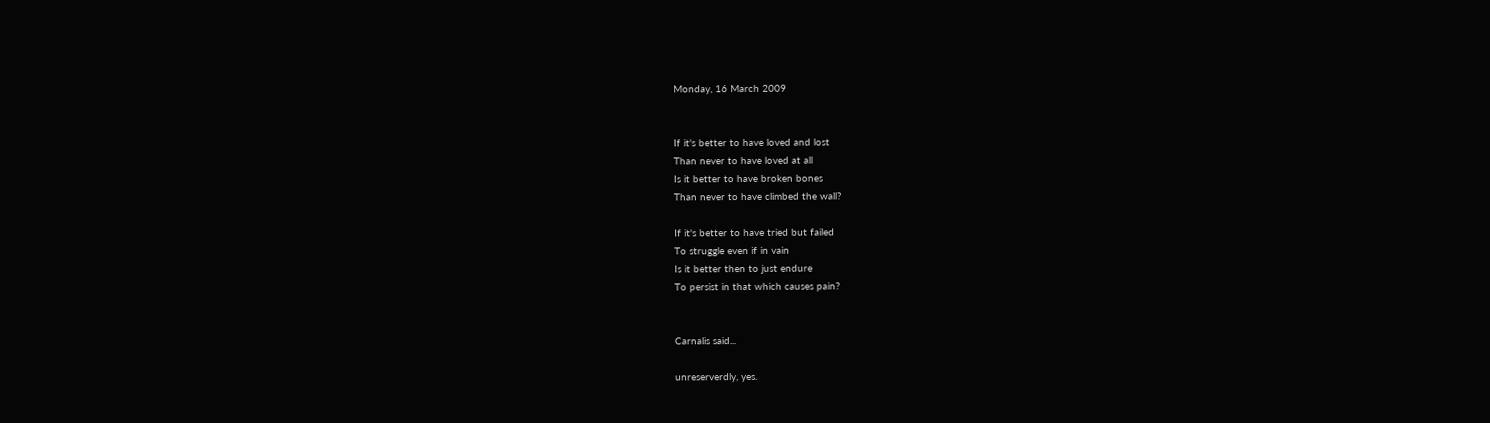Monday, 16 March 2009


If it's better to have loved and lost
Than never to have loved at all
Is it better to have broken bones
Than never to have climbed the wall?

If it's better to have tried but failed
To struggle even if in vain
Is it better then to just endure
To persist in that which causes pain?


Carnalis said...

unreserverdly, yes.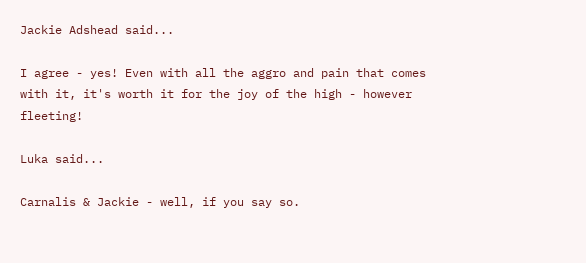Jackie Adshead said...

I agree - yes! Even with all the aggro and pain that comes with it, it's worth it for the joy of the high - however fleeting!

Luka said...

Carnalis & Jackie - well, if you say so.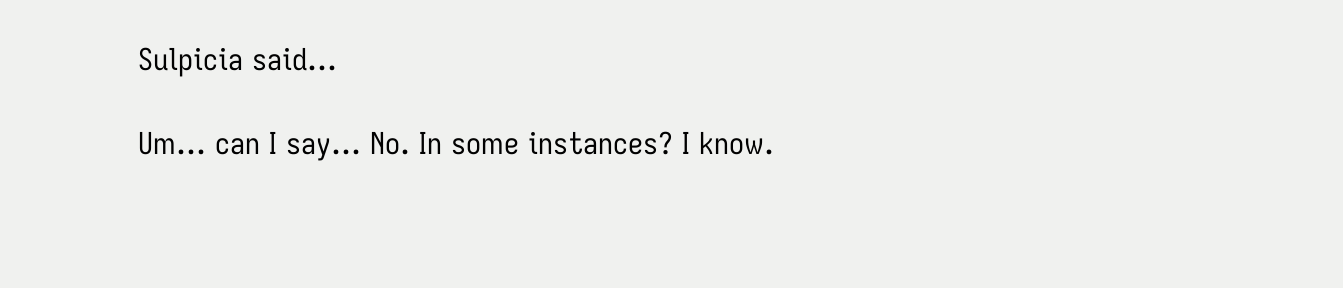Sulpicia said...

Um... can I say... No. In some instances? I know.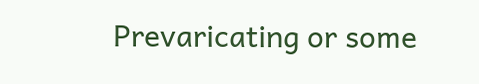Prevaricating or some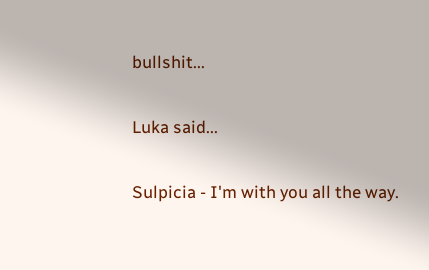bullshit...

Luka said...

Sulpicia - I'm with you all the way.